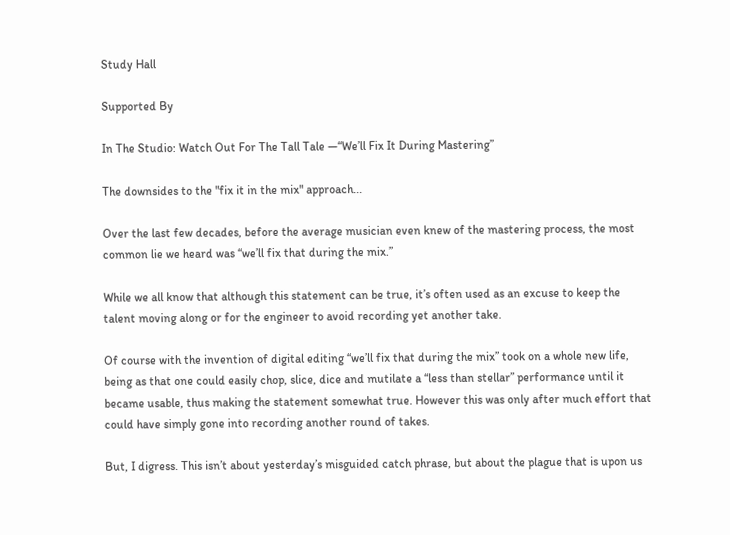Study Hall

Supported By

In The Studio: Watch Out For The Tall Tale —“We’ll Fix It During Mastering”

The downsides to the "fix it in the mix" approach...

Over the last few decades, before the average musician even knew of the mastering process, the most common lie we heard was “we’ll fix that during the mix.”

While we all know that although this statement can be true, it’s often used as an excuse to keep the talent moving along or for the engineer to avoid recording yet another take.

Of course with the invention of digital editing “we’ll fix that during the mix” took on a whole new life, being as that one could easily chop, slice, dice and mutilate a “less than stellar” performance until it became usable, thus making the statement somewhat true. However this was only after much effort that could have simply gone into recording another round of takes.

But, I digress. This isn’t about yesterday’s misguided catch phrase, but about the plague that is upon us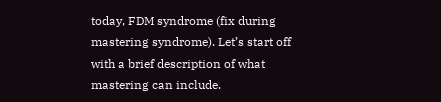today, FDM syndrome (fix during mastering syndrome). Let’s start off with a brief description of what mastering can include.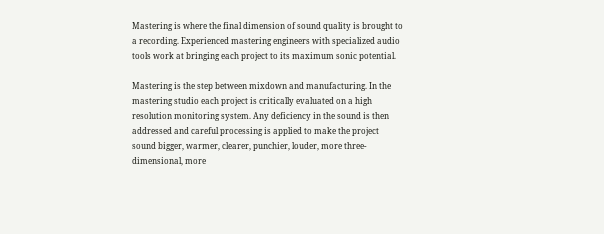Mastering is where the final dimension of sound quality is brought to a recording. Experienced mastering engineers with specialized audio tools work at bringing each project to its maximum sonic potential.

Mastering is the step between mixdown and manufacturing. In the mastering studio each project is critically evaluated on a high resolution monitoring system. Any deficiency in the sound is then addressed and careful processing is applied to make the project sound bigger, warmer, clearer, punchier, louder, more three-dimensional, more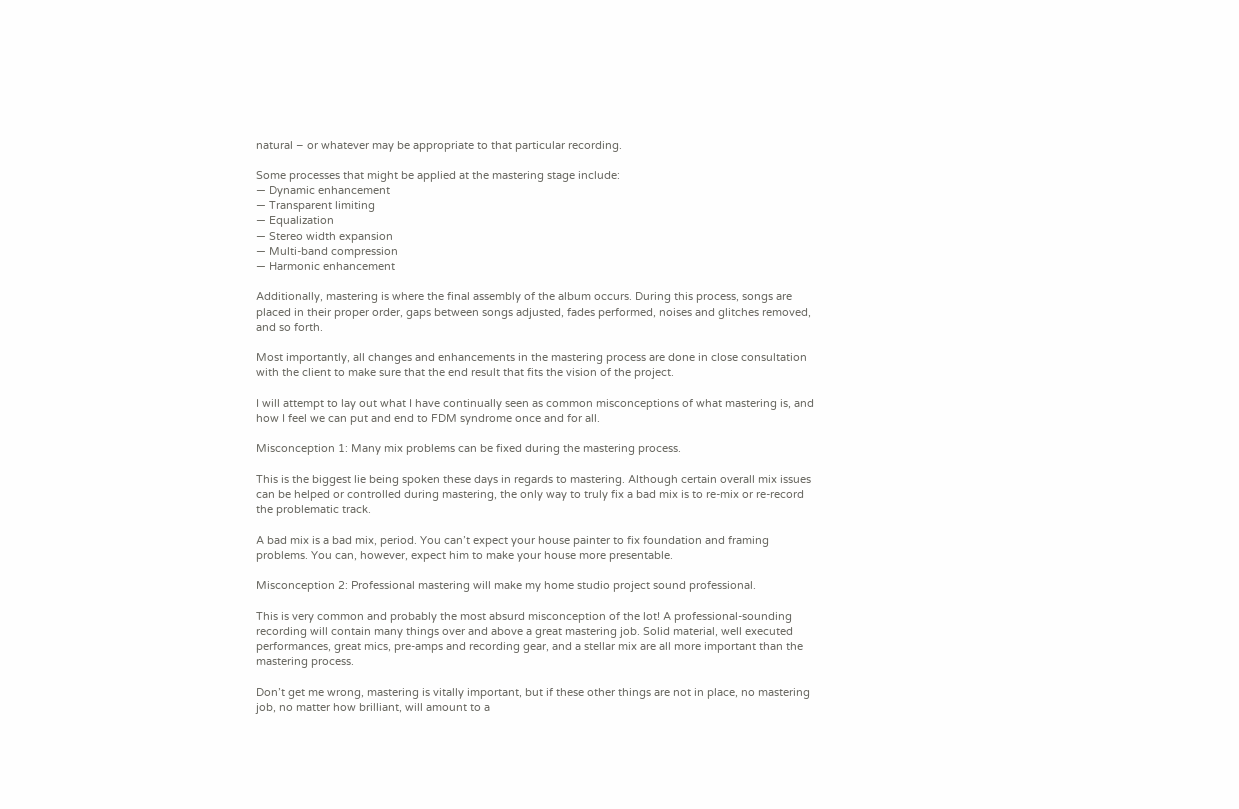natural – or whatever may be appropriate to that particular recording.

Some processes that might be applied at the mastering stage include:
— Dynamic enhancement
— Transparent limiting
— Equalization
— Stereo width expansion
— Multi-band compression
— Harmonic enhancement

Additionally, mastering is where the final assembly of the album occurs. During this process, songs are placed in their proper order, gaps between songs adjusted, fades performed, noises and glitches removed, and so forth.

Most importantly, all changes and enhancements in the mastering process are done in close consultation with the client to make sure that the end result that fits the vision of the project.

I will attempt to lay out what I have continually seen as common misconceptions of what mastering is, and how I feel we can put and end to FDM syndrome once and for all.

Misconception 1: Many mix problems can be fixed during the mastering process.

This is the biggest lie being spoken these days in regards to mastering. Although certain overall mix issues can be helped or controlled during mastering, the only way to truly fix a bad mix is to re-mix or re-record the problematic track.

A bad mix is a bad mix, period. You can’t expect your house painter to fix foundation and framing problems. You can, however, expect him to make your house more presentable.

Misconception 2: Professional mastering will make my home studio project sound professional.

This is very common and probably the most absurd misconception of the lot! A professional-sounding recording will contain many things over and above a great mastering job. Solid material, well executed performances, great mics, pre-amps and recording gear, and a stellar mix are all more important than the mastering process.

Don’t get me wrong, mastering is vitally important, but if these other things are not in place, no mastering job, no matter how brilliant, will amount to a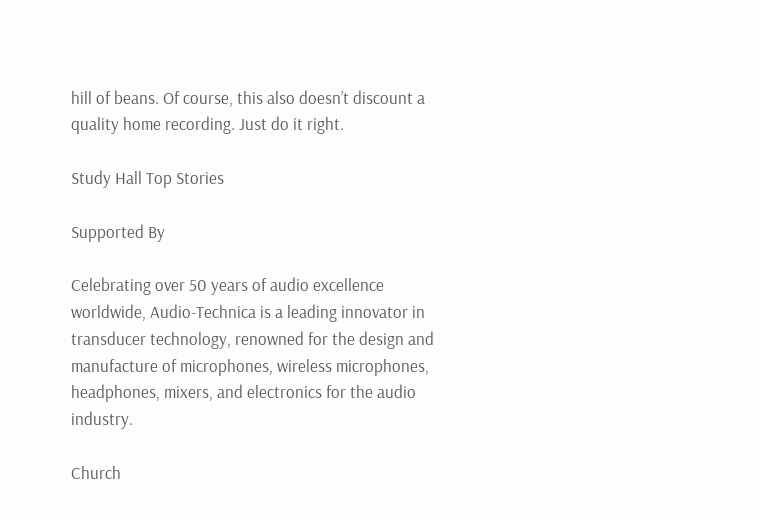hill of beans. Of course, this also doesn’t discount a quality home recording. Just do it right.

Study Hall Top Stories

Supported By

Celebrating over 50 years of audio excellence worldwide, Audio-Technica is a leading innovator in transducer technology, renowned for the design and manufacture of microphones, wireless microphones, headphones, mixers, and electronics for the audio industry.

Church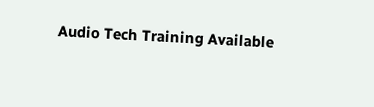Audio Tech Training Available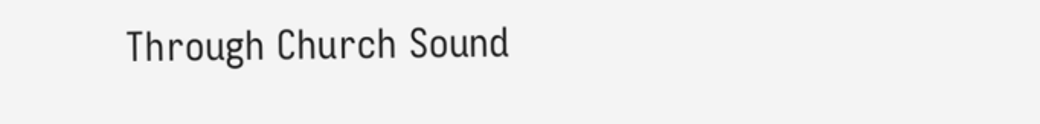Through Church Sound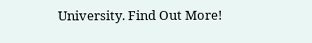University. Find Out More!